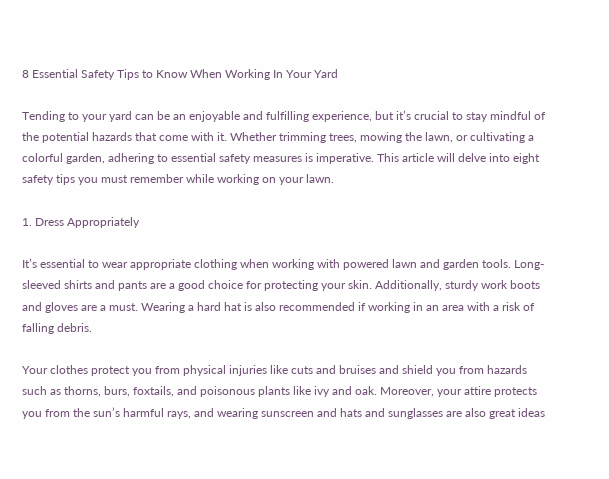8 Essential Safety Tips to Know When Working In Your Yard

Tending to your yard can be an enjoyable and fulfilling experience, but it’s crucial to stay mindful of the potential hazards that come with it. Whether trimming trees, mowing the lawn, or cultivating a colorful garden, adhering to essential safety measures is imperative. This article will delve into eight safety tips you must remember while working on your lawn.

1. Dress Appropriately

It’s essential to wear appropriate clothing when working with powered lawn and garden tools. Long-sleeved shirts and pants are a good choice for protecting your skin. Additionally, sturdy work boots and gloves are a must. Wearing a hard hat is also recommended if working in an area with a risk of falling debris.

Your clothes protect you from physical injuries like cuts and bruises and shield you from hazards such as thorns, burs, foxtails, and poisonous plants like ivy and oak. Moreover, your attire protects you from the sun’s harmful rays, and wearing sunscreen and hats and sunglasses are also great ideas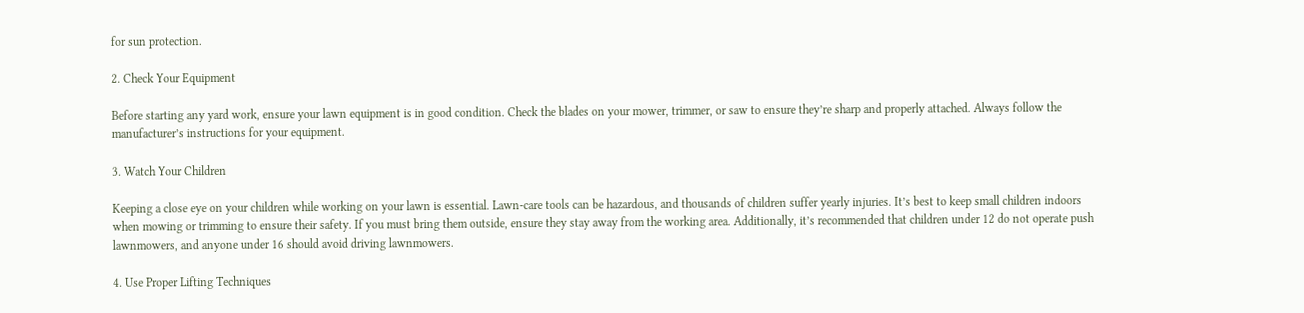for sun protection.

2. Check Your Equipment

Before starting any yard work, ensure your lawn equipment is in good condition. Check the blades on your mower, trimmer, or saw to ensure they’re sharp and properly attached. Always follow the manufacturer’s instructions for your equipment.

3. Watch Your Children

Keeping a close eye on your children while working on your lawn is essential. Lawn-care tools can be hazardous, and thousands of children suffer yearly injuries. It’s best to keep small children indoors when mowing or trimming to ensure their safety. If you must bring them outside, ensure they stay away from the working area. Additionally, it’s recommended that children under 12 do not operate push lawnmowers, and anyone under 16 should avoid driving lawnmowers.

4. Use Proper Lifting Techniques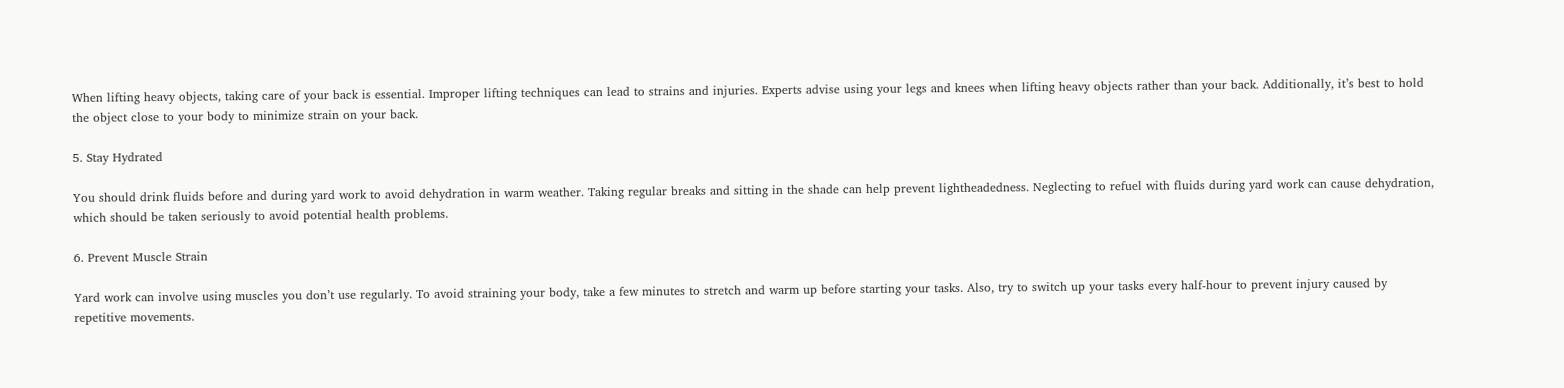When lifting heavy objects, taking care of your back is essential. Improper lifting techniques can lead to strains and injuries. Experts advise using your legs and knees when lifting heavy objects rather than your back. Additionally, it’s best to hold the object close to your body to minimize strain on your back.

5. Stay Hydrated

You should drink fluids before and during yard work to avoid dehydration in warm weather. Taking regular breaks and sitting in the shade can help prevent lightheadedness. Neglecting to refuel with fluids during yard work can cause dehydration, which should be taken seriously to avoid potential health problems.

6. Prevent Muscle Strain

Yard work can involve using muscles you don’t use regularly. To avoid straining your body, take a few minutes to stretch and warm up before starting your tasks. Also, try to switch up your tasks every half-hour to prevent injury caused by repetitive movements.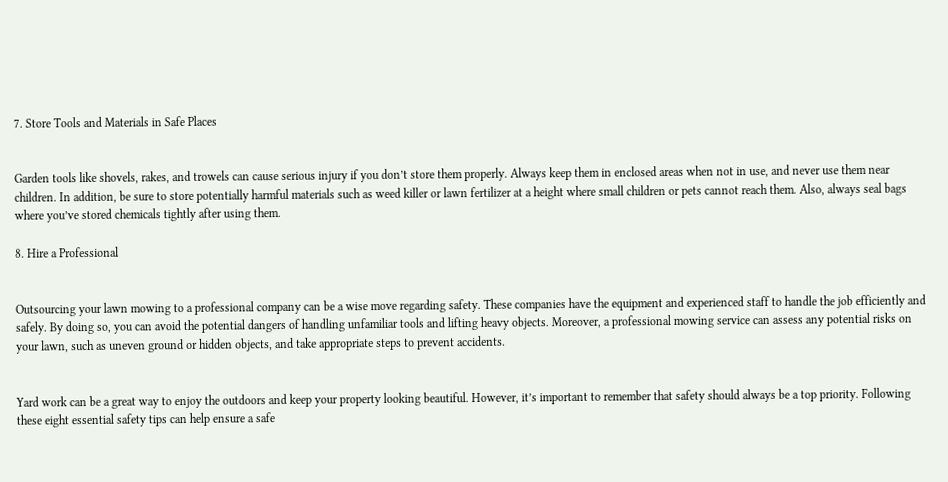7. Store Tools and Materials in Safe Places


Garden tools like shovels, rakes, and trowels can cause serious injury if you don’t store them properly. Always keep them in enclosed areas when not in use, and never use them near children. In addition, be sure to store potentially harmful materials such as weed killer or lawn fertilizer at a height where small children or pets cannot reach them. Also, always seal bags where you’ve stored chemicals tightly after using them.

8. Hire a Professional


Outsourcing your lawn mowing to a professional company can be a wise move regarding safety. These companies have the equipment and experienced staff to handle the job efficiently and safely. By doing so, you can avoid the potential dangers of handling unfamiliar tools and lifting heavy objects. Moreover, a professional mowing service can assess any potential risks on your lawn, such as uneven ground or hidden objects, and take appropriate steps to prevent accidents.


Yard work can be a great way to enjoy the outdoors and keep your property looking beautiful. However, it’s important to remember that safety should always be a top priority. Following these eight essential safety tips can help ensure a safe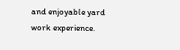and enjoyable yard work experience.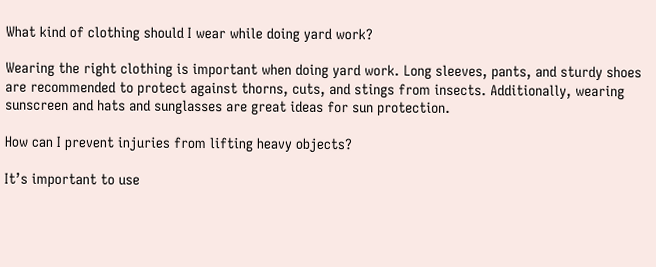What kind of clothing should I wear while doing yard work?

Wearing the right clothing is important when doing yard work. Long sleeves, pants, and sturdy shoes are recommended to protect against thorns, cuts, and stings from insects. Additionally, wearing sunscreen and hats and sunglasses are great ideas for sun protection.

How can I prevent injuries from lifting heavy objects?

It’s important to use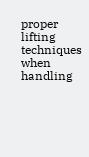proper lifting techniques when handling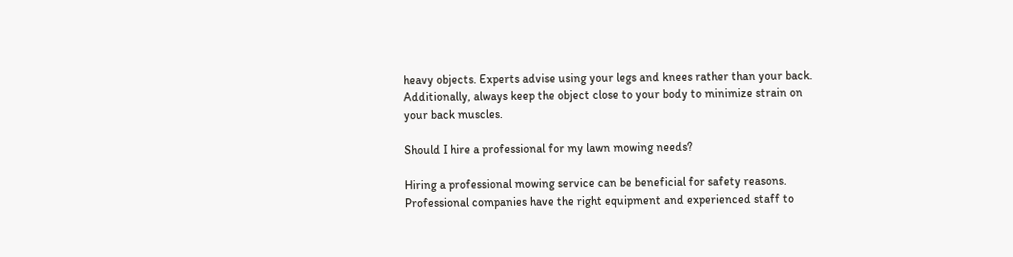heavy objects. Experts advise using your legs and knees rather than your back. Additionally, always keep the object close to your body to minimize strain on your back muscles.

Should I hire a professional for my lawn mowing needs?

Hiring a professional mowing service can be beneficial for safety reasons. Professional companies have the right equipment and experienced staff to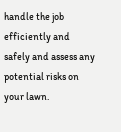handle the job efficiently and safely and assess any potential risks on your lawn.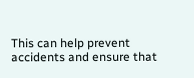This can help prevent accidents and ensure that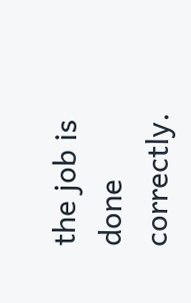the job is done correctly.